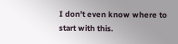I don't even know where to start with this.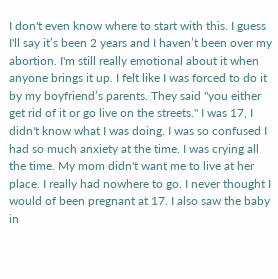I don't even know where to start with this. I guess I'll say it’s been 2 years and I haven’t been over my abortion. I'm still really emotional about it when anyone brings it up. I felt like I was forced to do it by my boyfriend’s parents. They said "you either get rid of it or go live on the streets." I was 17, I didn't know what I was doing. I was so confused I had so much anxiety at the time. I was crying all the time. My mom didn't want me to live at her place. I really had nowhere to go. I never thought I would of been pregnant at 17. I also saw the baby in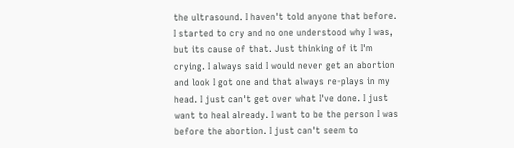the ultrasound. I haven't told anyone that before. I started to cry and no one understood why I was, but its cause of that. Just thinking of it I'm crying. I always said I would never get an abortion and look I got one and that always re-plays in my head. I just can't get over what I've done. I just want to heal already. I want to be the person I was before the abortion. I just can't seem to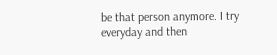be that person anymore. I try everyday and then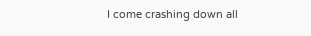I come crashing down all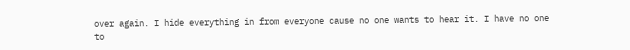over again. I hide everything in from everyone cause no one wants to hear it. I have no one to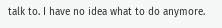talk to. I have no idea what to do anymore.